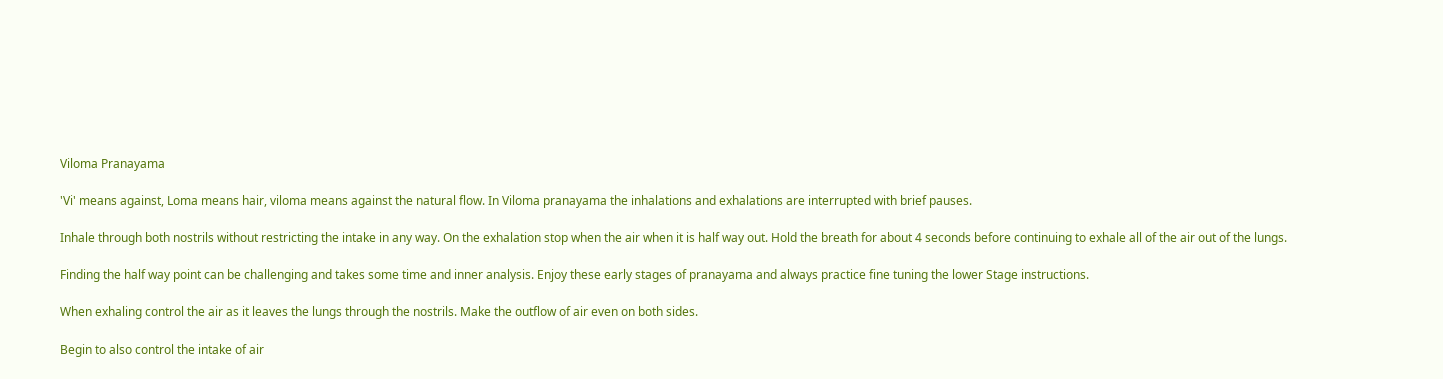Viloma Pranayama

'Vi' means against, Loma means hair, viloma means against the natural flow. In Viloma pranayama the inhalations and exhalations are interrupted with brief pauses.

Inhale through both nostrils without restricting the intake in any way. On the exhalation stop when the air when it is half way out. Hold the breath for about 4 seconds before continuing to exhale all of the air out of the lungs.

Finding the half way point can be challenging and takes some time and inner analysis. Enjoy these early stages of pranayama and always practice fine tuning the lower Stage instructions.

When exhaling control the air as it leaves the lungs through the nostrils. Make the outflow of air even on both sides.

Begin to also control the intake of air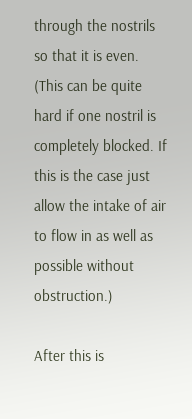through the nostrils so that it is even. (This can be quite hard if one nostril is completely blocked. If this is the case just allow the intake of air to flow in as well as possible without obstruction.)

After this is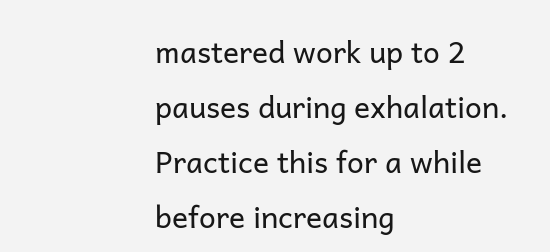mastered work up to 2 pauses during exhalation. Practice this for a while before increasing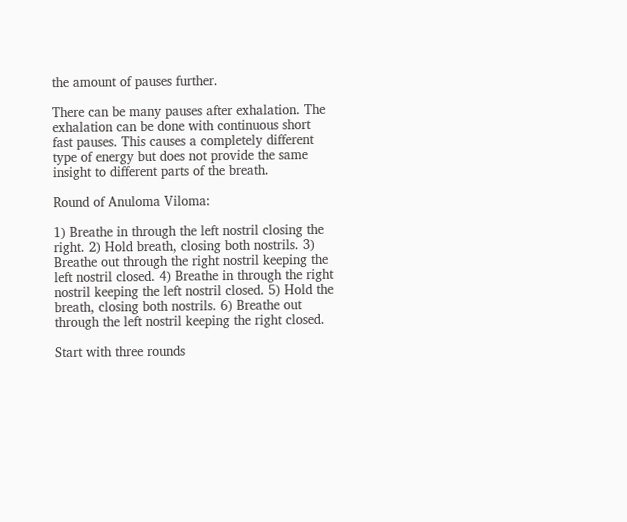the amount of pauses further.

There can be many pauses after exhalation. The exhalation can be done with continuous short fast pauses. This causes a completely different type of energy but does not provide the same insight to different parts of the breath.

Round of Anuloma Viloma:

1) Breathe in through the left nostril closing the right. 2) Hold breath, closing both nostrils. 3) Breathe out through the right nostril keeping the left nostril closed. 4) Breathe in through the right nostril keeping the left nostril closed. 5) Hold the breath, closing both nostrils. 6) Breathe out through the left nostril keeping the right closed.

Start with three rounds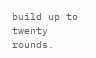build up to twenty rounds.